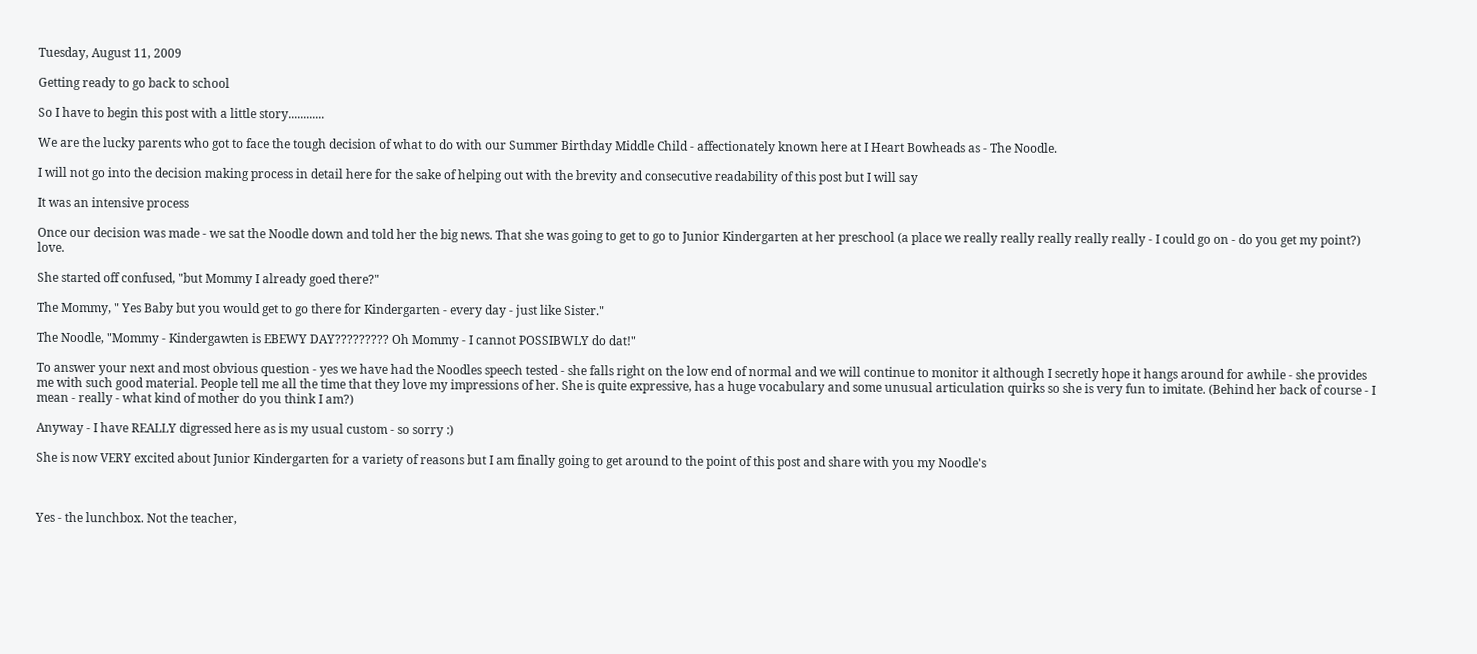Tuesday, August 11, 2009

Getting ready to go back to school

So I have to begin this post with a little story............

We are the lucky parents who got to face the tough decision of what to do with our Summer Birthday Middle Child - affectionately known here at I Heart Bowheads as - The Noodle.

I will not go into the decision making process in detail here for the sake of helping out with the brevity and consecutive readability of this post but I will say

It was an intensive process

Once our decision was made - we sat the Noodle down and told her the big news. That she was going to get to go to Junior Kindergarten at her preschool (a place we really really really really really - I could go on - do you get my point?) love.

She started off confused, "but Mommy I already goed there?"

The Mommy, " Yes Baby but you would get to go there for Kindergarten - every day - just like Sister."

The Noodle, "Mommy - Kindergawten is EBEWY DAY????????? Oh Mommy - I cannot POSSIBWLY do dat!"

To answer your next and most obvious question - yes we have had the Noodles speech tested - she falls right on the low end of normal and we will continue to monitor it although I secretly hope it hangs around for awhile - she provides me with such good material. People tell me all the time that they love my impressions of her. She is quite expressive, has a huge vocabulary and some unusual articulation quirks so she is very fun to imitate. (Behind her back of course - I mean - really - what kind of mother do you think I am?)

Anyway - I have REALLY digressed here as is my usual custom - so sorry :)

She is now VERY excited about Junior Kindergarten for a variety of reasons but I am finally going to get around to the point of this post and share with you my Noodle's



Yes - the lunchbox. Not the teacher,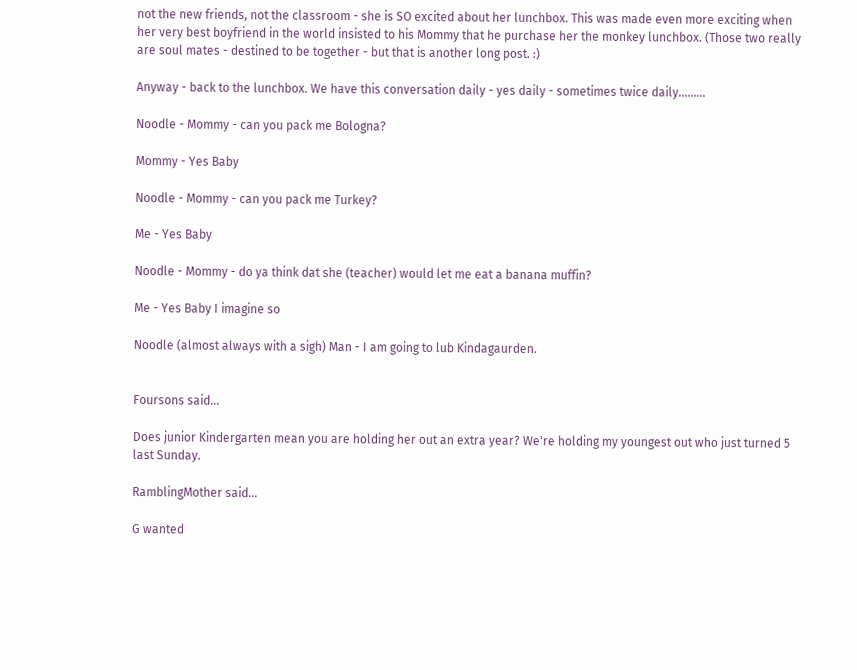not the new friends, not the classroom - she is SO excited about her lunchbox. This was made even more exciting when her very best boyfriend in the world insisted to his Mommy that he purchase her the monkey lunchbox. (Those two really are soul mates - destined to be together - but that is another long post. :)

Anyway - back to the lunchbox. We have this conversation daily - yes daily - sometimes twice daily.........

Noodle - Mommy - can you pack me Bologna?

Mommy - Yes Baby

Noodle - Mommy - can you pack me Turkey?

Me - Yes Baby

Noodle - Mommy - do ya think dat she (teacher) would let me eat a banana muffin?

Me - Yes Baby I imagine so

Noodle (almost always with a sigh) Man - I am going to lub Kindagaurden.


Foursons said...

Does junior Kindergarten mean you are holding her out an extra year? We're holding my youngest out who just turned 5 last Sunday.

RamblingMother said...

G wanted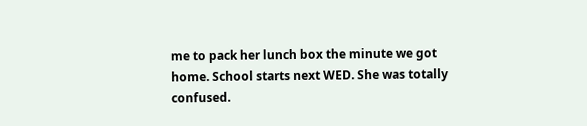me to pack her lunch box the minute we got home. School starts next WED. She was totally confused.